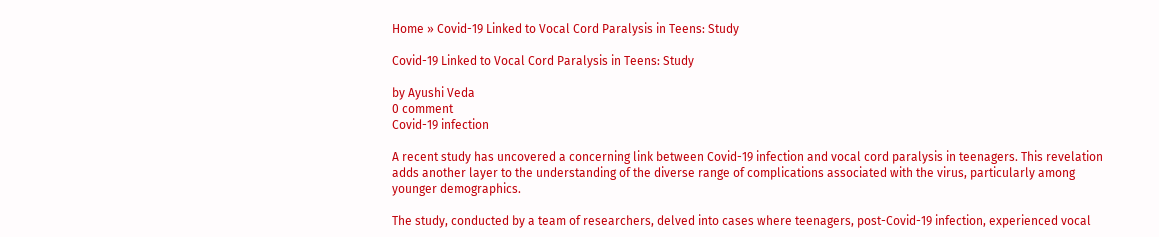Home » Covid-19 Linked to Vocal Cord Paralysis in Teens: Study

Covid-19 Linked to Vocal Cord Paralysis in Teens: Study

by Ayushi Veda
0 comment
Covid-19 infection

A recent study has uncovered a concerning link between Covid-19 infection and vocal cord paralysis in teenagers. This revelation adds another layer to the understanding of the diverse range of complications associated with the virus, particularly among younger demographics.

The study, conducted by a team of researchers, delved into cases where teenagers, post-Covid-19 infection, experienced vocal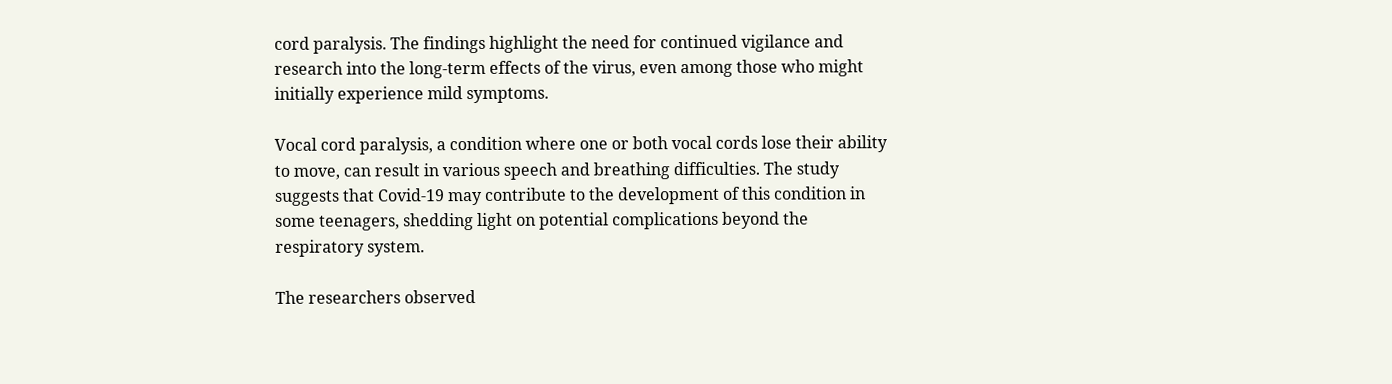cord paralysis. The findings highlight the need for continued vigilance and research into the long-term effects of the virus, even among those who might initially experience mild symptoms.

Vocal cord paralysis, a condition where one or both vocal cords lose their ability to move, can result in various speech and breathing difficulties. The study suggests that Covid-19 may contribute to the development of this condition in some teenagers, shedding light on potential complications beyond the respiratory system.

The researchers observed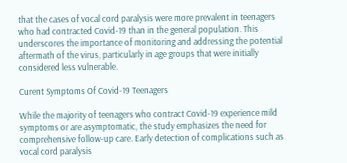that the cases of vocal cord paralysis were more prevalent in teenagers who had contracted Covid-19 than in the general population. This underscores the importance of monitoring and addressing the potential aftermath of the virus, particularly in age groups that were initially considered less vulnerable.

Curent Symptoms Of Covid-19 Teenagers

While the majority of teenagers who contract Covid-19 experience mild symptoms or are asymptomatic, the study emphasizes the need for comprehensive follow-up care. Early detection of complications such as vocal cord paralysis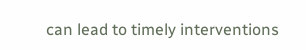can lead to timely interventions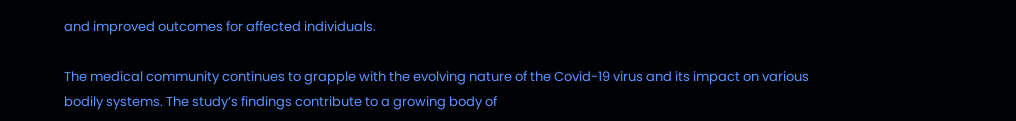and improved outcomes for affected individuals.

The medical community continues to grapple with the evolving nature of the Covid-19 virus and its impact on various bodily systems. The study’s findings contribute to a growing body of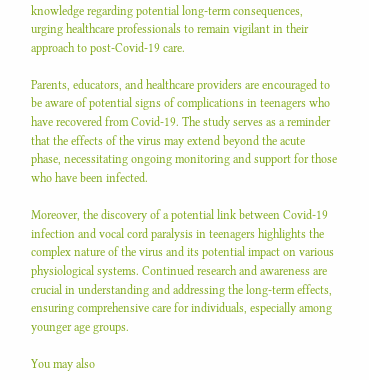knowledge regarding potential long-term consequences, urging healthcare professionals to remain vigilant in their approach to post-Covid-19 care.

Parents, educators, and healthcare providers are encouraged to be aware of potential signs of complications in teenagers who have recovered from Covid-19. The study serves as a reminder that the effects of the virus may extend beyond the acute phase, necessitating ongoing monitoring and support for those who have been infected.

Moreover, the discovery of a potential link between Covid-19 infection and vocal cord paralysis in teenagers highlights the complex nature of the virus and its potential impact on various physiological systems. Continued research and awareness are crucial in understanding and addressing the long-term effects, ensuring comprehensive care for individuals, especially among younger age groups.

You may also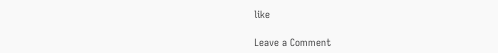like

Leave a Comment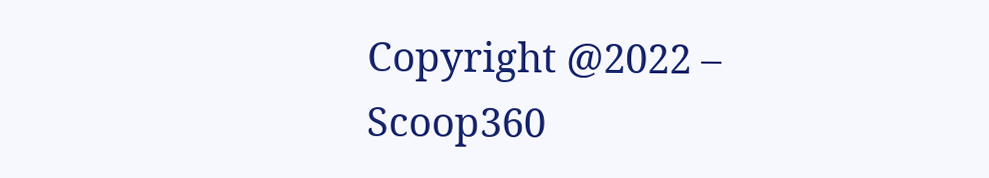Copyright @2022 – Scoop360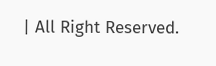| All Right Reserved.